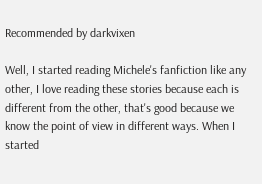Recommended by darkvixen

Well, I started reading Michele's fanfiction like any other, I love reading these stories because each is different from the other, that's good because we know the point of view in different ways. When I started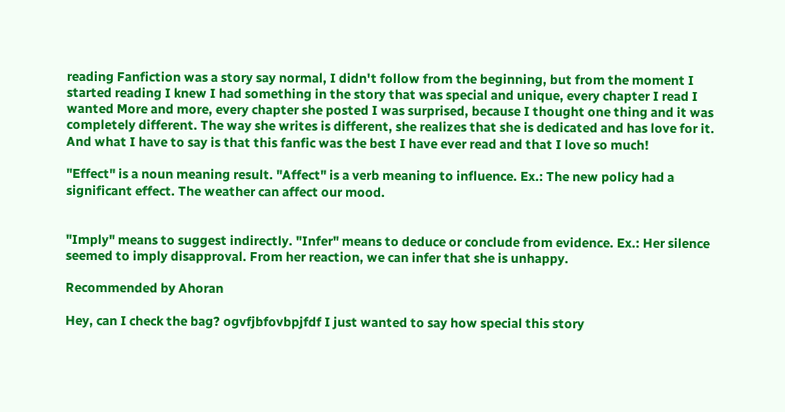reading Fanfiction was a story say normal, I didn't follow from the beginning, but from the moment I started reading I knew I had something in the story that was special and unique, every chapter I read I wanted More and more, every chapter she posted I was surprised, because I thought one thing and it was completely different. The way she writes is different, she realizes that she is dedicated and has love for it. And what I have to say is that this fanfic was the best I have ever read and that I love so much!

"Effect" is a noun meaning result. "Affect" is a verb meaning to influence. Ex.: The new policy had a significant effect. The weather can affect our mood.


"Imply" means to suggest indirectly. "Infer" means to deduce or conclude from evidence. Ex.: Her silence seemed to imply disapproval. From her reaction, we can infer that she is unhappy.

Recommended by Ahoran

Hey, can I check the bag? ogvfjbfovbpjfdf I just wanted to say how special this story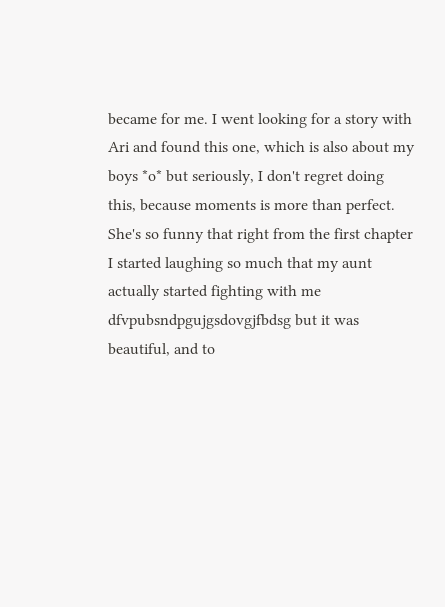became for me. I went looking for a story with Ari and found this one, which is also about my boys *o* but seriously, I don't regret doing this, because moments is more than perfect. She's so funny that right from the first chapter I started laughing so much that my aunt actually started fighting with me dfvpubsndpgujgsdovgjfbdsg but it was beautiful, and to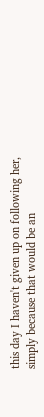this day I haven't given up on following her, simply because that would be an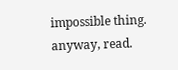impossible thing. anyway, read.